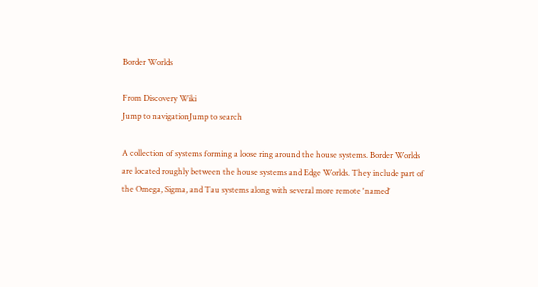Border Worlds

From Discovery Wiki
Jump to navigationJump to search

A collection of systems forming a loose ring around the house systems. Border Worlds are located roughly between the house systems and Edge Worlds. They include part of the Omega, Sigma, and Tau systems along with several more remote 'named'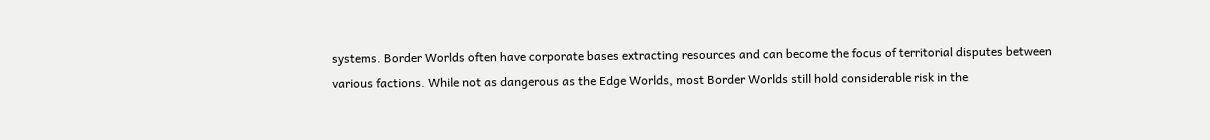systems. Border Worlds often have corporate bases extracting resources and can become the focus of territorial disputes between various factions. While not as dangerous as the Edge Worlds, most Border Worlds still hold considerable risk in the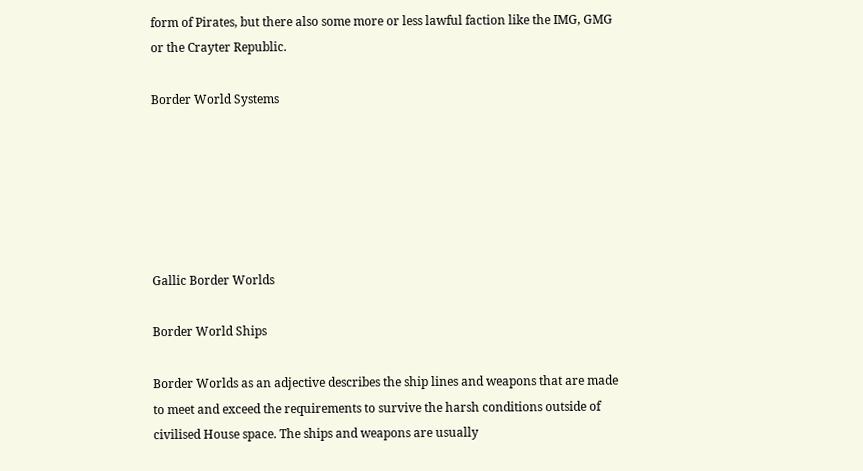form of Pirates, but there also some more or less lawful faction like the IMG, GMG or the Crayter Republic.

Border World Systems






Gallic Border Worlds

Border World Ships

Border Worlds as an adjective describes the ship lines and weapons that are made to meet and exceed the requirements to survive the harsh conditions outside of civilised House space. The ships and weapons are usually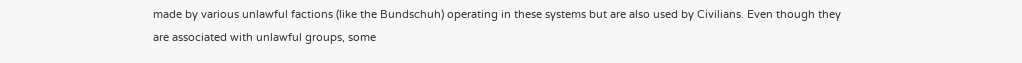made by various unlawful factions (like the Bundschuh) operating in these systems but are also used by Civilians. Even though they are associated with unlawful groups, some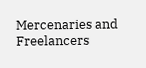Mercenaries and Freelancers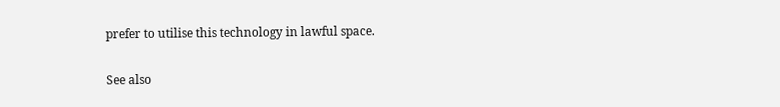prefer to utilise this technology in lawful space.

See also